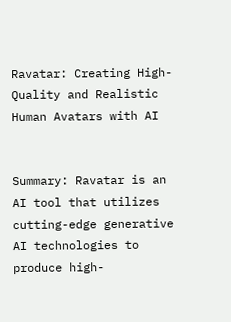Ravatar: Creating High-Quality and Realistic Human Avatars with AI


Summary: Ravatar is an AI tool that utilizes cutting-edge generative AI technologies to produce high-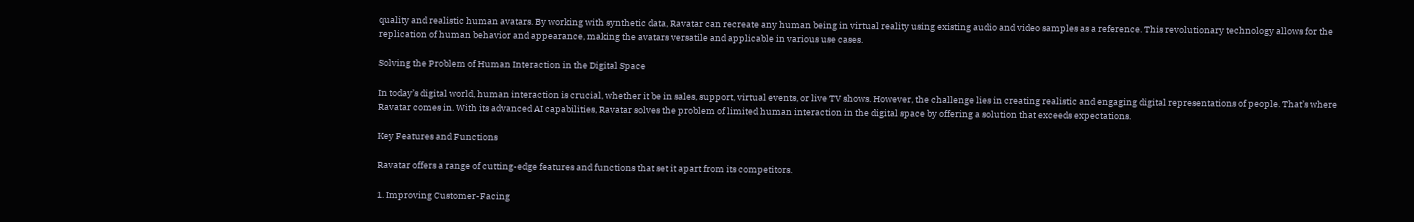quality and realistic human avatars. By working with synthetic data, Ravatar can recreate any human being in virtual reality using existing audio and video samples as a reference. This revolutionary technology allows for the replication of human behavior and appearance, making the avatars versatile and applicable in various use cases.

Solving the Problem of Human Interaction in the Digital Space

In today’s digital world, human interaction is crucial, whether it be in sales, support, virtual events, or live TV shows. However, the challenge lies in creating realistic and engaging digital representations of people. That’s where Ravatar comes in. With its advanced AI capabilities, Ravatar solves the problem of limited human interaction in the digital space by offering a solution that exceeds expectations.

Key Features and Functions

Ravatar offers a range of cutting-edge features and functions that set it apart from its competitors.

1. Improving Customer-Facing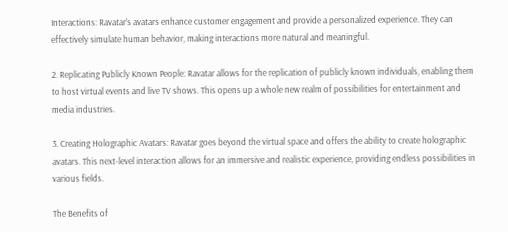Interactions: Ravatar’s avatars enhance customer engagement and provide a personalized experience. They can effectively simulate human behavior, making interactions more natural and meaningful.

2. Replicating Publicly Known People: Ravatar allows for the replication of publicly known individuals, enabling them to host virtual events and live TV shows. This opens up a whole new realm of possibilities for entertainment and media industries.

3. Creating Holographic Avatars: Ravatar goes beyond the virtual space and offers the ability to create holographic avatars. This next-level interaction allows for an immersive and realistic experience, providing endless possibilities in various fields.

The Benefits of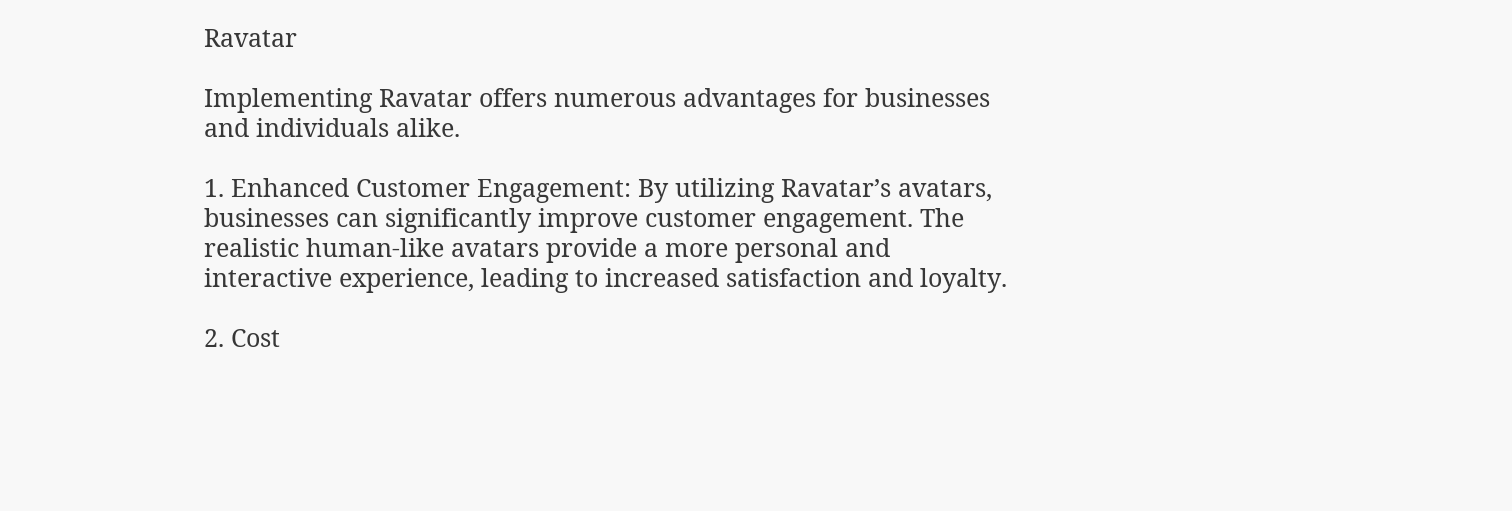Ravatar

Implementing Ravatar offers numerous advantages for businesses and individuals alike.

1. Enhanced Customer Engagement: By utilizing Ravatar’s avatars, businesses can significantly improve customer engagement. The realistic human-like avatars provide a more personal and interactive experience, leading to increased satisfaction and loyalty.

2. Cost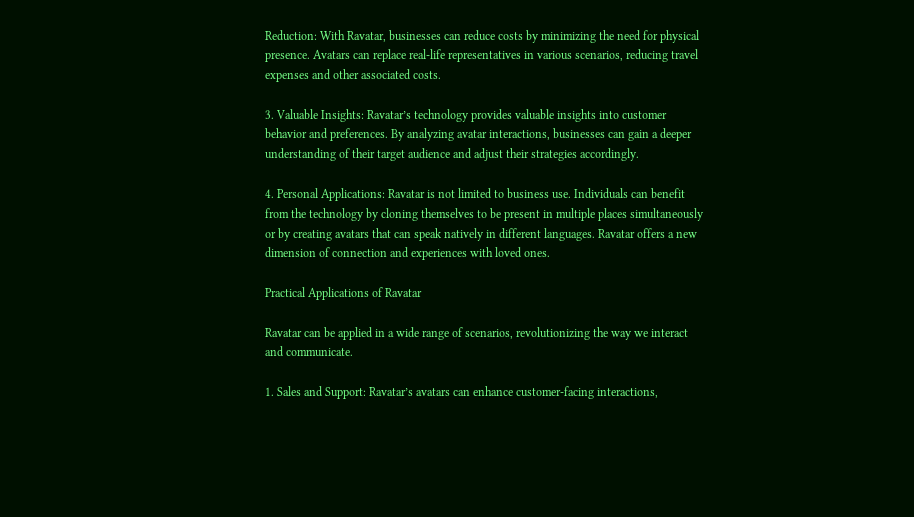Reduction: With Ravatar, businesses can reduce costs by minimizing the need for physical presence. Avatars can replace real-life representatives in various scenarios, reducing travel expenses and other associated costs.

3. Valuable Insights: Ravatar’s technology provides valuable insights into customer behavior and preferences. By analyzing avatar interactions, businesses can gain a deeper understanding of their target audience and adjust their strategies accordingly.

4. Personal Applications: Ravatar is not limited to business use. Individuals can benefit from the technology by cloning themselves to be present in multiple places simultaneously or by creating avatars that can speak natively in different languages. Ravatar offers a new dimension of connection and experiences with loved ones.

Practical Applications of Ravatar

Ravatar can be applied in a wide range of scenarios, revolutionizing the way we interact and communicate.

1. Sales and Support: Ravatar’s avatars can enhance customer-facing interactions,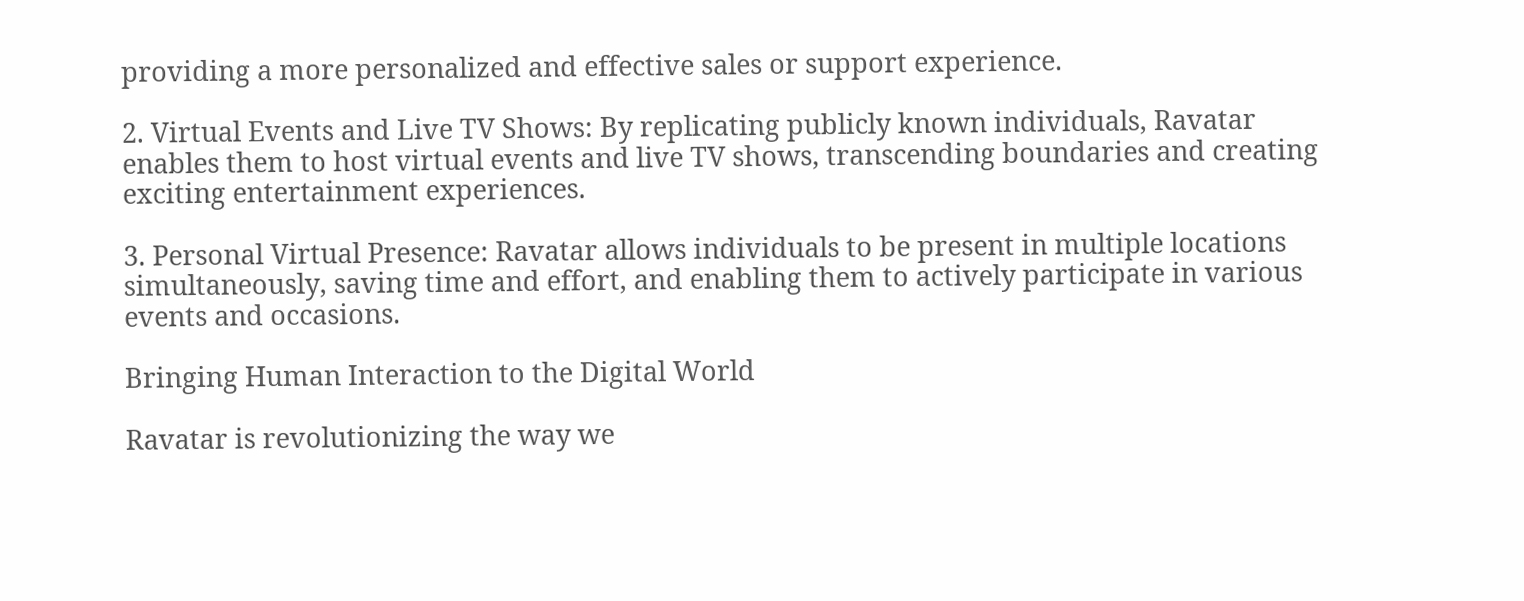providing a more personalized and effective sales or support experience.

2. Virtual Events and Live TV Shows: By replicating publicly known individuals, Ravatar enables them to host virtual events and live TV shows, transcending boundaries and creating exciting entertainment experiences.

3. Personal Virtual Presence: Ravatar allows individuals to be present in multiple locations simultaneously, saving time and effort, and enabling them to actively participate in various events and occasions.

Bringing Human Interaction to the Digital World

Ravatar is revolutionizing the way we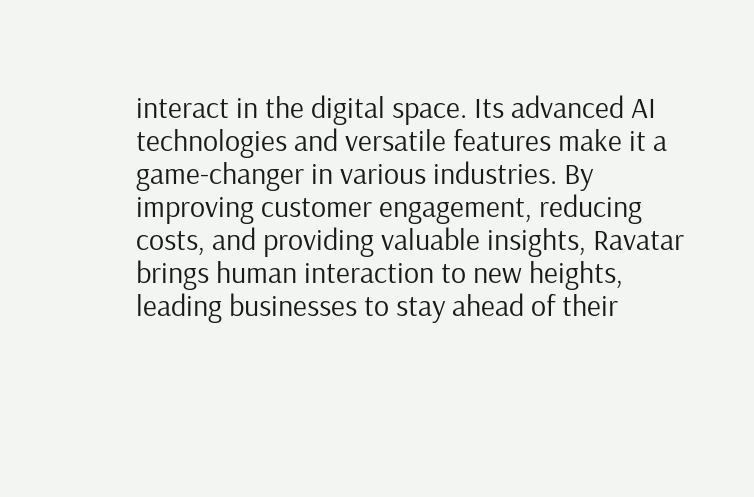interact in the digital space. Its advanced AI technologies and versatile features make it a game-changer in various industries. By improving customer engagement, reducing costs, and providing valuable insights, Ravatar brings human interaction to new heights, leading businesses to stay ahead of their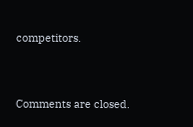competitors.


Comments are closed.